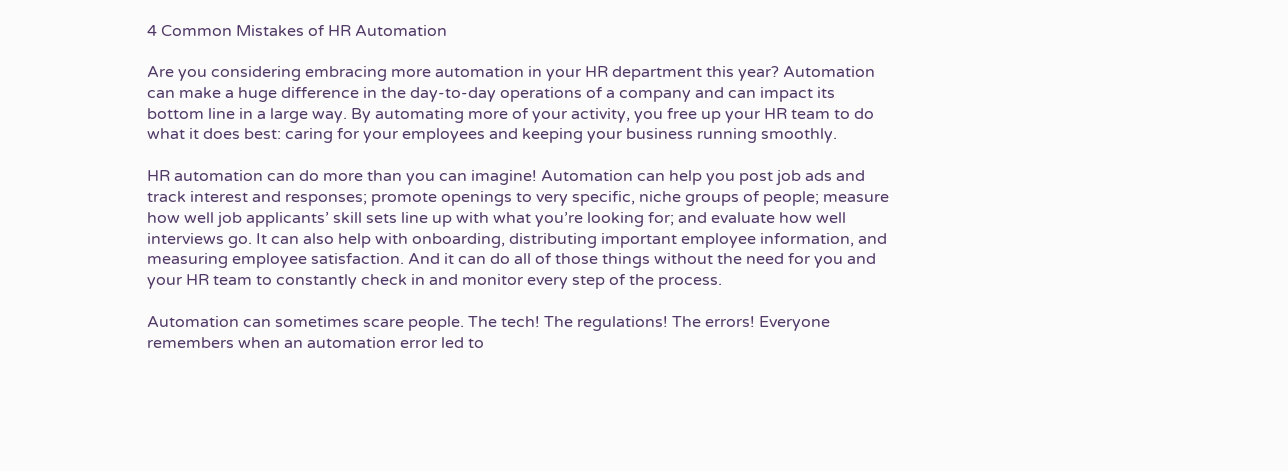4 Common Mistakes of HR Automation

Are you considering embracing more automation in your HR department this year? Automation can make a huge difference in the day-to-day operations of a company and can impact its bottom line in a large way. By automating more of your activity, you free up your HR team to do what it does best: caring for your employees and keeping your business running smoothly.

HR automation can do more than you can imagine! Automation can help you post job ads and track interest and responses; promote openings to very specific, niche groups of people; measure how well job applicants’ skill sets line up with what you’re looking for; and evaluate how well interviews go. It can also help with onboarding, distributing important employee information, and measuring employee satisfaction. And it can do all of those things without the need for you and your HR team to constantly check in and monitor every step of the process.

Automation can sometimes scare people. The tech! The regulations! The errors! Everyone remembers when an automation error led to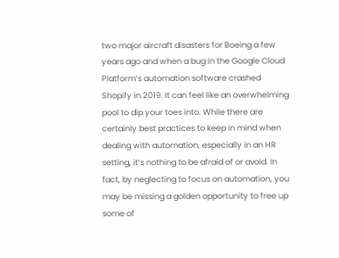two major aircraft disasters for Boeing a few years ago and when a bug in the Google Cloud Platform’s automation software crashed Shopify in 2019. It can feel like an overwhelming pool to dip your toes into. While there are certainly best practices to keep in mind when dealing with automation, especially in an HR setting, it’s nothing to be afraid of or avoid. In fact, by neglecting to focus on automation, you may be missing a golden opportunity to free up some of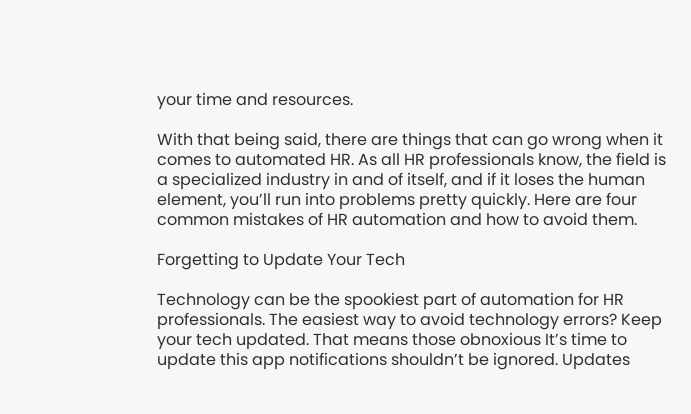your time and resources.

With that being said, there are things that can go wrong when it comes to automated HR. As all HR professionals know, the field is a specialized industry in and of itself, and if it loses the human element, you’ll run into problems pretty quickly. Here are four common mistakes of HR automation and how to avoid them.

Forgetting to Update Your Tech

Technology can be the spookiest part of automation for HR professionals. The easiest way to avoid technology errors? Keep your tech updated. That means those obnoxious It’s time to update this app notifications shouldn’t be ignored. Updates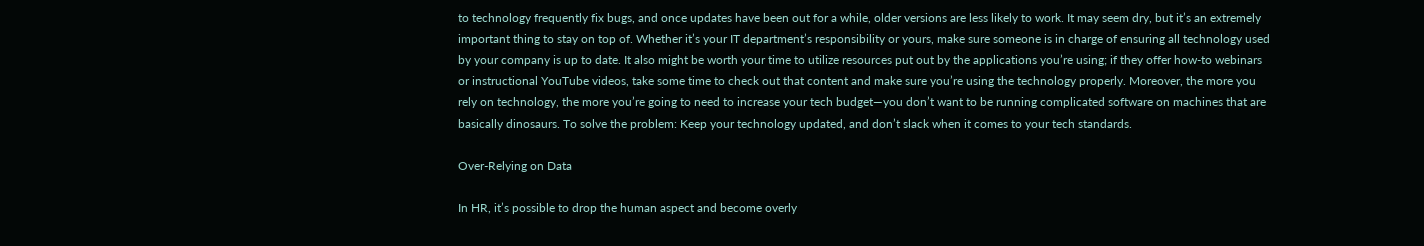to technology frequently fix bugs, and once updates have been out for a while, older versions are less likely to work. It may seem dry, but it’s an extremely important thing to stay on top of. Whether it’s your IT department’s responsibility or yours, make sure someone is in charge of ensuring all technology used by your company is up to date. It also might be worth your time to utilize resources put out by the applications you’re using; if they offer how-to webinars or instructional YouTube videos, take some time to check out that content and make sure you’re using the technology properly. Moreover, the more you rely on technology, the more you’re going to need to increase your tech budget—you don’t want to be running complicated software on machines that are basically dinosaurs. To solve the problem: Keep your technology updated, and don’t slack when it comes to your tech standards.

Over-Relying on Data

In HR, it’s possible to drop the human aspect and become overly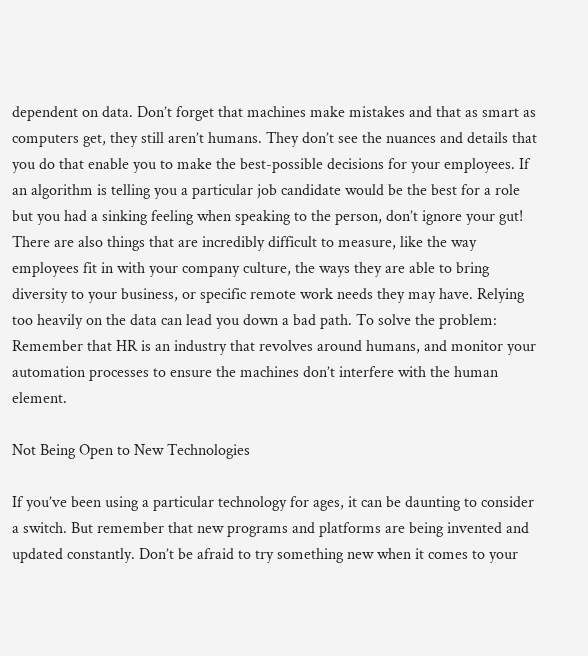dependent on data. Don’t forget that machines make mistakes and that as smart as computers get, they still aren’t humans. They don’t see the nuances and details that you do that enable you to make the best-possible decisions for your employees. If an algorithm is telling you a particular job candidate would be the best for a role but you had a sinking feeling when speaking to the person, don’t ignore your gut! There are also things that are incredibly difficult to measure, like the way employees fit in with your company culture, the ways they are able to bring diversity to your business, or specific remote work needs they may have. Relying too heavily on the data can lead you down a bad path. To solve the problem: Remember that HR is an industry that revolves around humans, and monitor your automation processes to ensure the machines don’t interfere with the human element.

Not Being Open to New Technologies

If you’ve been using a particular technology for ages, it can be daunting to consider a switch. But remember that new programs and platforms are being invented and updated constantly. Don’t be afraid to try something new when it comes to your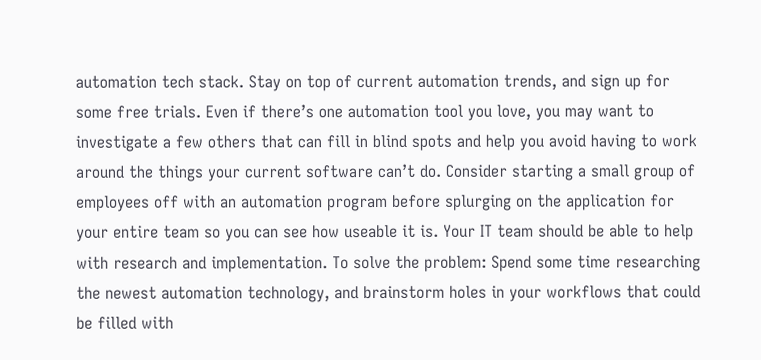automation tech stack. Stay on top of current automation trends, and sign up for some free trials. Even if there’s one automation tool you love, you may want to investigate a few others that can fill in blind spots and help you avoid having to work around the things your current software can’t do. Consider starting a small group of employees off with an automation program before splurging on the application for your entire team so you can see how useable it is. Your IT team should be able to help with research and implementation. To solve the problem: Spend some time researching the newest automation technology, and brainstorm holes in your workflows that could be filled with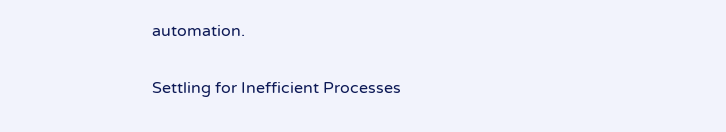automation.

Settling for Inefficient Processes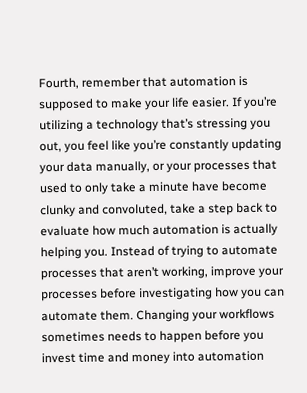Fourth, remember that automation is supposed to make your life easier. If you’re utilizing a technology that’s stressing you out, you feel like you’re constantly updating your data manually, or your processes that used to only take a minute have become clunky and convoluted, take a step back to evaluate how much automation is actually helping you. Instead of trying to automate processes that aren’t working, improve your processes before investigating how you can automate them. Changing your workflows sometimes needs to happen before you invest time and money into automation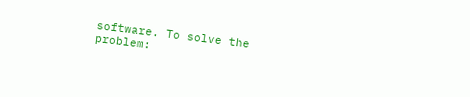software. To solve the problem: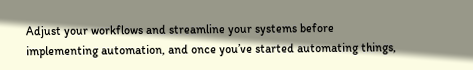Adjust your workflows and streamline your systems before implementing automation, and once you’ve started automating things,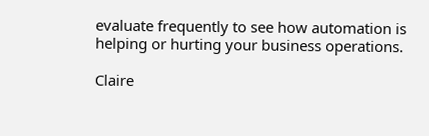evaluate frequently to see how automation is helping or hurting your business operations.

Claire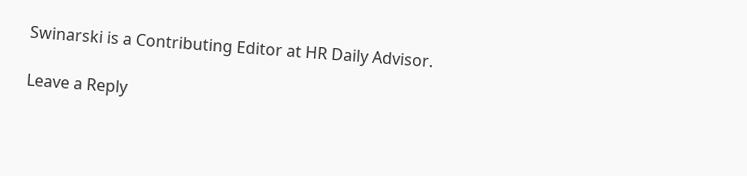Swinarski is a Contributing Editor at HR Daily Advisor.

Leave a Reply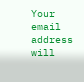Your email address will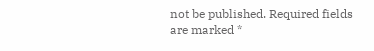not be published. Required fields are marked *